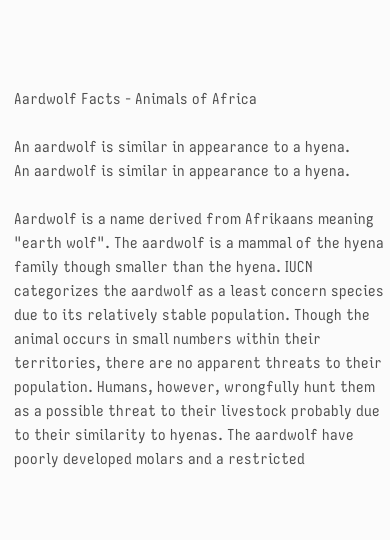Aardwolf Facts - Animals of Africa

An aardwolf is similar in appearance to a hyena.
An aardwolf is similar in appearance to a hyena.

Aardwolf is a name derived from Afrikaans meaning "earth wolf". The aardwolf is a mammal of the hyena family though smaller than the hyena. IUCN categorizes the aardwolf as a least concern species due to its relatively stable population. Though the animal occurs in small numbers within their territories, there are no apparent threats to their population. Humans, however, wrongfully hunt them as a possible threat to their livestock probably due to their similarity to hyenas. The aardwolf have poorly developed molars and a restricted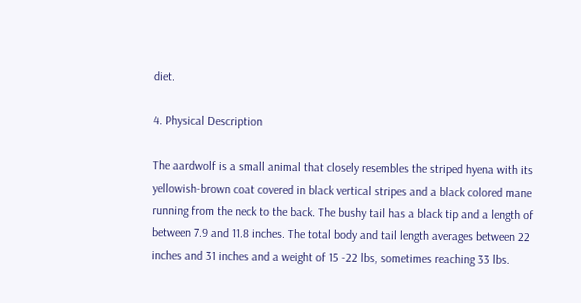diet.

4. Physical Description

The aardwolf is a small animal that closely resembles the striped hyena with its yellowish-brown coat covered in black vertical stripes and a black colored mane running from the neck to the back. The bushy tail has a black tip and a length of between 7.9 and 11.8 inches. The total body and tail length averages between 22 inches and 31 inches and a weight of 15 -22 lbs, sometimes reaching 33 lbs.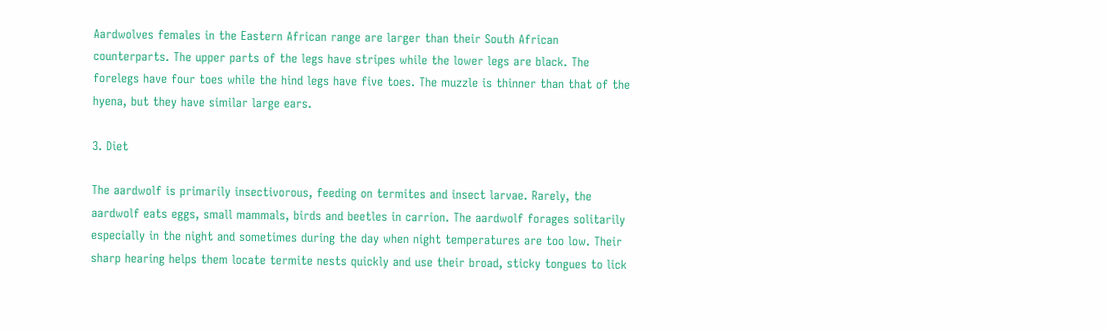Aardwolves females in the Eastern African range are larger than their South African counterparts. The upper parts of the legs have stripes while the lower legs are black. The forelegs have four toes while the hind legs have five toes. The muzzle is thinner than that of the hyena, but they have similar large ears.

3. Diet

The aardwolf is primarily insectivorous, feeding on termites and insect larvae. Rarely, the aardwolf eats eggs, small mammals, birds and beetles in carrion. The aardwolf forages solitarily especially in the night and sometimes during the day when night temperatures are too low. Their sharp hearing helps them locate termite nests quickly and use their broad, sticky tongues to lick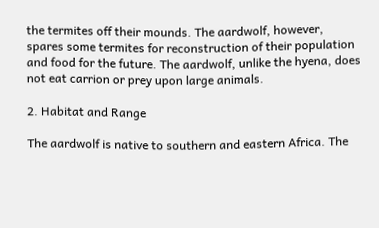the termites off their mounds. The aardwolf, however, spares some termites for reconstruction of their population and food for the future. The aardwolf, unlike the hyena, does not eat carrion or prey upon large animals.

2. Habitat and Range

The aardwolf is native to southern and eastern Africa. The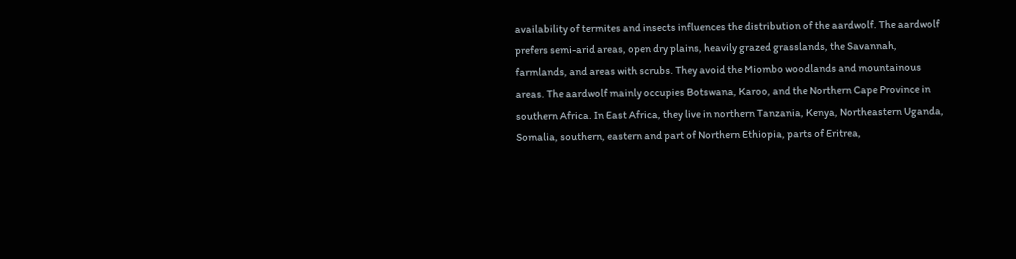availability of termites and insects influences the distribution of the aardwolf. The aardwolf prefers semi-arid areas, open dry plains, heavily grazed grasslands, the Savannah, farmlands, and areas with scrubs. They avoid the Miombo woodlands and mountainous areas. The aardwolf mainly occupies Botswana, Karoo, and the Northern Cape Province in southern Africa. In East Africa, they live in northern Tanzania, Kenya, Northeastern Uganda, Somalia, southern, eastern and part of Northern Ethiopia, parts of Eritrea,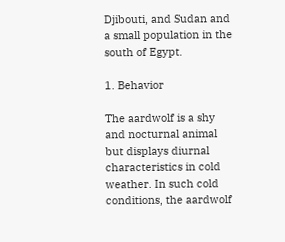Djibouti, and Sudan and a small population in the south of Egypt.

1. Behavior

The aardwolf is a shy and nocturnal animal but displays diurnal characteristics in cold weather. In such cold conditions, the aardwolf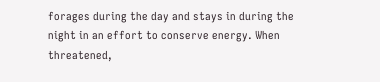forages during the day and stays in during the night in an effort to conserve energy. When threatened,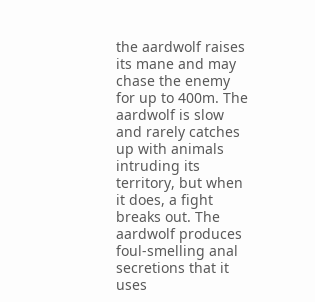the aardwolf raises its mane and may chase the enemy for up to 400m. The aardwolf is slow and rarely catches up with animals intruding its territory, but when it does, a fight breaks out. The aardwolf produces foul-smelling anal secretions that it uses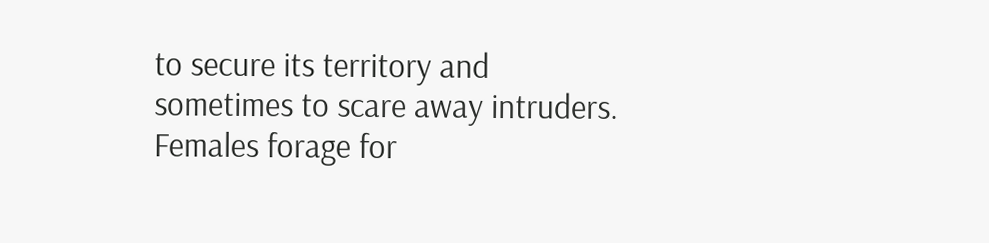to secure its territory and sometimes to scare away intruders. Females forage for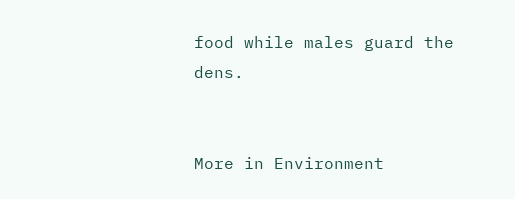food while males guard the dens.


More in Environment